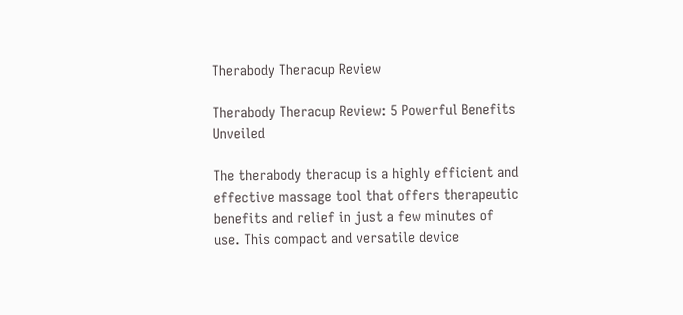Therabody Theracup Review

Therabody Theracup Review: 5 Powerful Benefits Unveiled

The therabody theracup is a highly efficient and effective massage tool that offers therapeutic benefits and relief in just a few minutes of use. This compact and versatile device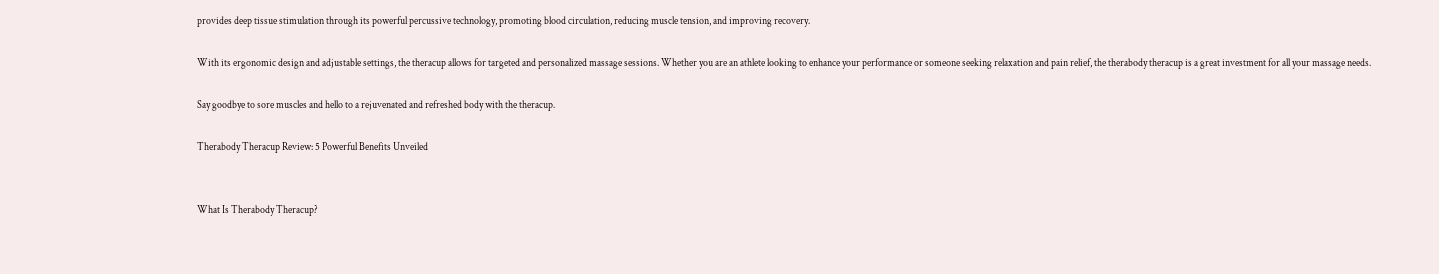provides deep tissue stimulation through its powerful percussive technology, promoting blood circulation, reducing muscle tension, and improving recovery.

With its ergonomic design and adjustable settings, the theracup allows for targeted and personalized massage sessions. Whether you are an athlete looking to enhance your performance or someone seeking relaxation and pain relief, the therabody theracup is a great investment for all your massage needs.

Say goodbye to sore muscles and hello to a rejuvenated and refreshed body with the theracup.

Therabody Theracup Review: 5 Powerful Benefits Unveiled


What Is Therabody Theracup?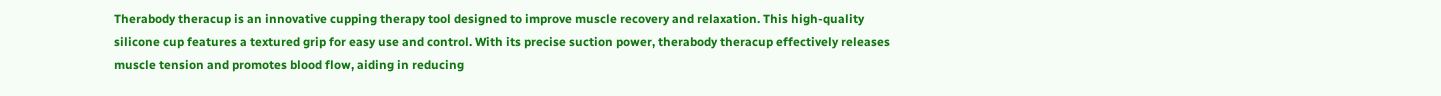Therabody theracup is an innovative cupping therapy tool designed to improve muscle recovery and relaxation. This high-quality silicone cup features a textured grip for easy use and control. With its precise suction power, therabody theracup effectively releases muscle tension and promotes blood flow, aiding in reducing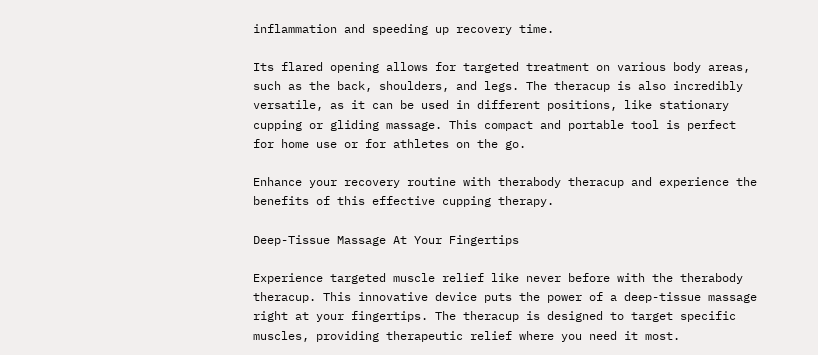inflammation and speeding up recovery time.

Its flared opening allows for targeted treatment on various body areas, such as the back, shoulders, and legs. The theracup is also incredibly versatile, as it can be used in different positions, like stationary cupping or gliding massage. This compact and portable tool is perfect for home use or for athletes on the go.

Enhance your recovery routine with therabody theracup and experience the benefits of this effective cupping therapy.

Deep-Tissue Massage At Your Fingertips

Experience targeted muscle relief like never before with the therabody theracup. This innovative device puts the power of a deep-tissue massage right at your fingertips. The theracup is designed to target specific muscles, providing therapeutic relief where you need it most.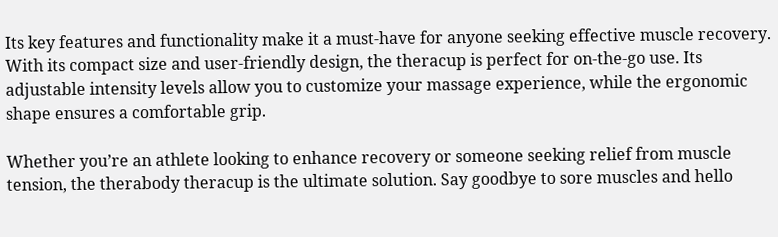Its key features and functionality make it a must-have for anyone seeking effective muscle recovery. With its compact size and user-friendly design, the theracup is perfect for on-the-go use. Its adjustable intensity levels allow you to customize your massage experience, while the ergonomic shape ensures a comfortable grip.

Whether you’re an athlete looking to enhance recovery or someone seeking relief from muscle tension, the therabody theracup is the ultimate solution. Say goodbye to sore muscles and hello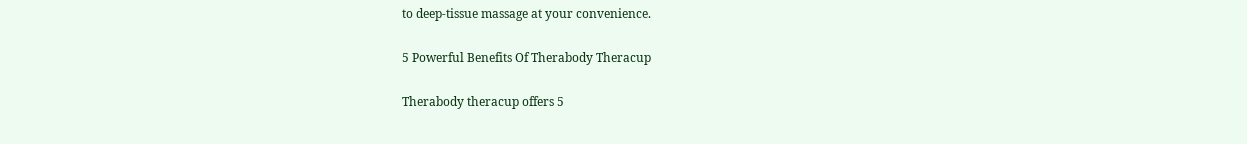to deep-tissue massage at your convenience.

5 Powerful Benefits Of Therabody Theracup

Therabody theracup offers 5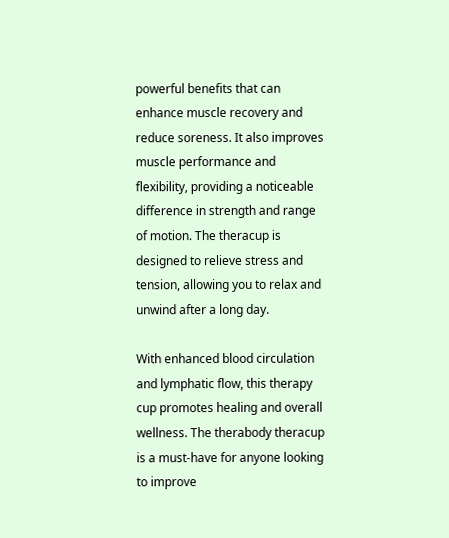powerful benefits that can enhance muscle recovery and reduce soreness. It also improves muscle performance and flexibility, providing a noticeable difference in strength and range of motion. The theracup is designed to relieve stress and tension, allowing you to relax and unwind after a long day.

With enhanced blood circulation and lymphatic flow, this therapy cup promotes healing and overall wellness. The therabody theracup is a must-have for anyone looking to improve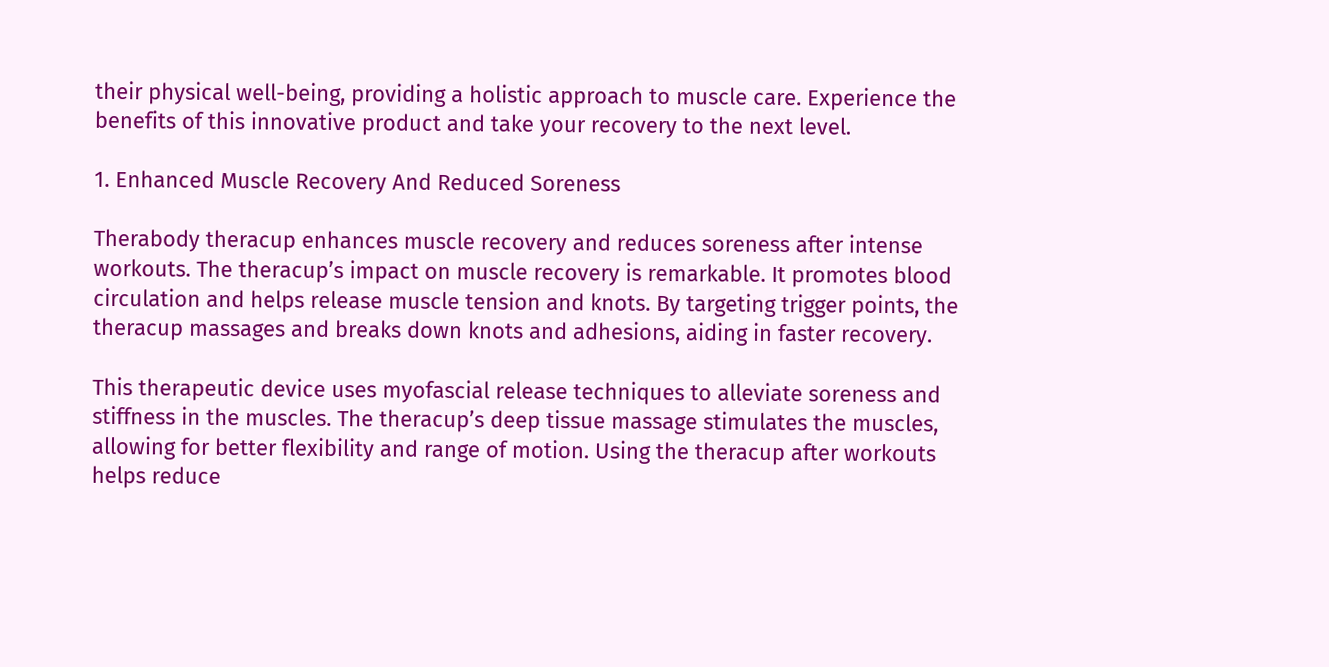their physical well-being, providing a holistic approach to muscle care. Experience the benefits of this innovative product and take your recovery to the next level.

1. Enhanced Muscle Recovery And Reduced Soreness

Therabody theracup enhances muscle recovery and reduces soreness after intense workouts. The theracup’s impact on muscle recovery is remarkable. It promotes blood circulation and helps release muscle tension and knots. By targeting trigger points, the theracup massages and breaks down knots and adhesions, aiding in faster recovery.

This therapeutic device uses myofascial release techniques to alleviate soreness and stiffness in the muscles. The theracup’s deep tissue massage stimulates the muscles, allowing for better flexibility and range of motion. Using the theracup after workouts helps reduce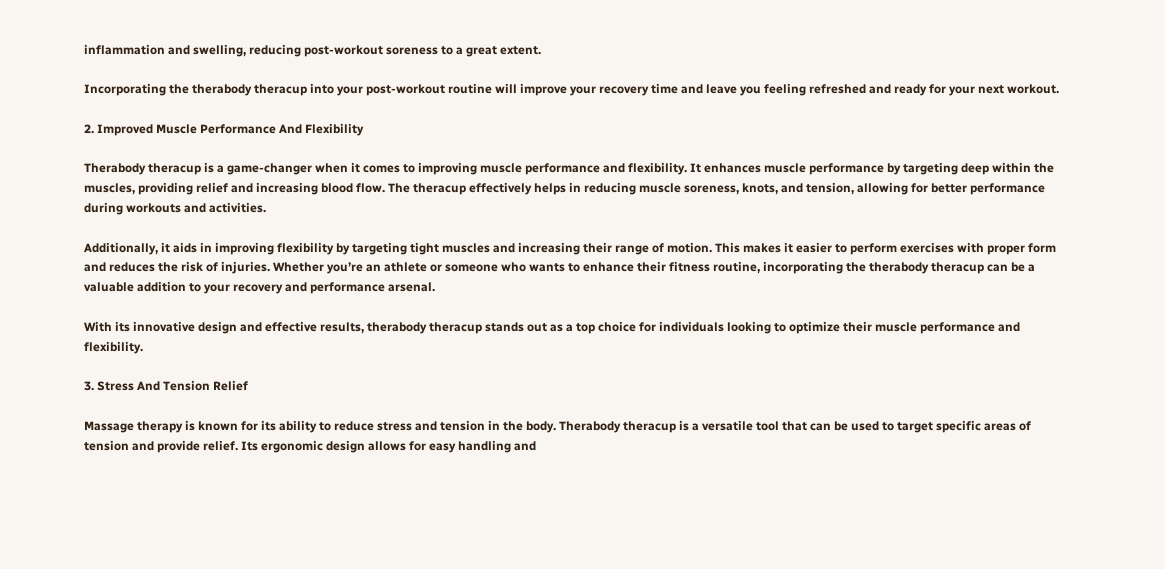inflammation and swelling, reducing post-workout soreness to a great extent.

Incorporating the therabody theracup into your post-workout routine will improve your recovery time and leave you feeling refreshed and ready for your next workout.

2. Improved Muscle Performance And Flexibility

Therabody theracup is a game-changer when it comes to improving muscle performance and flexibility. It enhances muscle performance by targeting deep within the muscles, providing relief and increasing blood flow. The theracup effectively helps in reducing muscle soreness, knots, and tension, allowing for better performance during workouts and activities.

Additionally, it aids in improving flexibility by targeting tight muscles and increasing their range of motion. This makes it easier to perform exercises with proper form and reduces the risk of injuries. Whether you’re an athlete or someone who wants to enhance their fitness routine, incorporating the therabody theracup can be a valuable addition to your recovery and performance arsenal.

With its innovative design and effective results, therabody theracup stands out as a top choice for individuals looking to optimize their muscle performance and flexibility.

3. Stress And Tension Relief

Massage therapy is known for its ability to reduce stress and tension in the body. Therabody theracup is a versatile tool that can be used to target specific areas of tension and provide relief. Its ergonomic design allows for easy handling and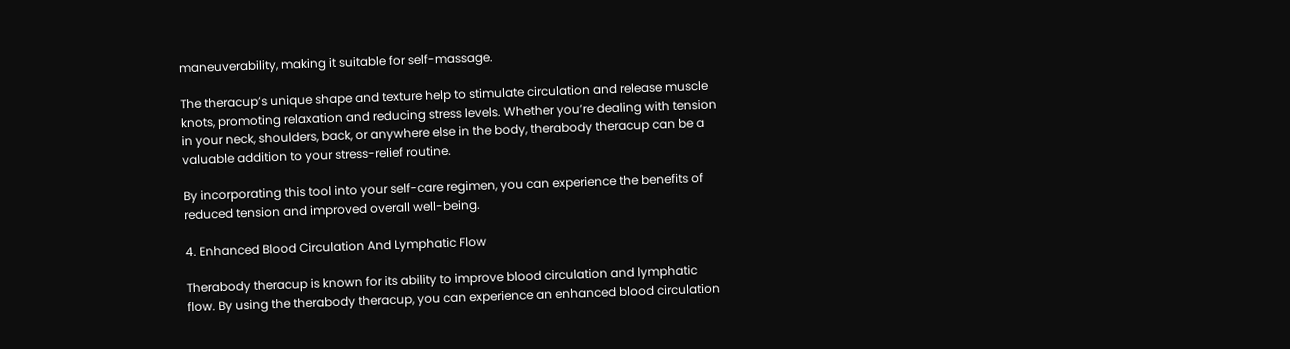maneuverability, making it suitable for self-massage.

The theracup’s unique shape and texture help to stimulate circulation and release muscle knots, promoting relaxation and reducing stress levels. Whether you’re dealing with tension in your neck, shoulders, back, or anywhere else in the body, therabody theracup can be a valuable addition to your stress-relief routine.

By incorporating this tool into your self-care regimen, you can experience the benefits of reduced tension and improved overall well-being.

4. Enhanced Blood Circulation And Lymphatic Flow

Therabody theracup is known for its ability to improve blood circulation and lymphatic flow. By using the therabody theracup, you can experience an enhanced blood circulation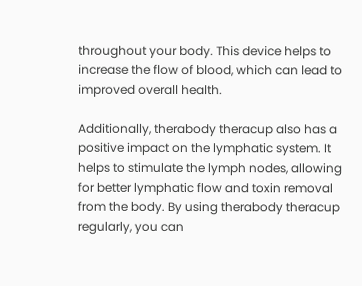throughout your body. This device helps to increase the flow of blood, which can lead to improved overall health.

Additionally, therabody theracup also has a positive impact on the lymphatic system. It helps to stimulate the lymph nodes, allowing for better lymphatic flow and toxin removal from the body. By using therabody theracup regularly, you can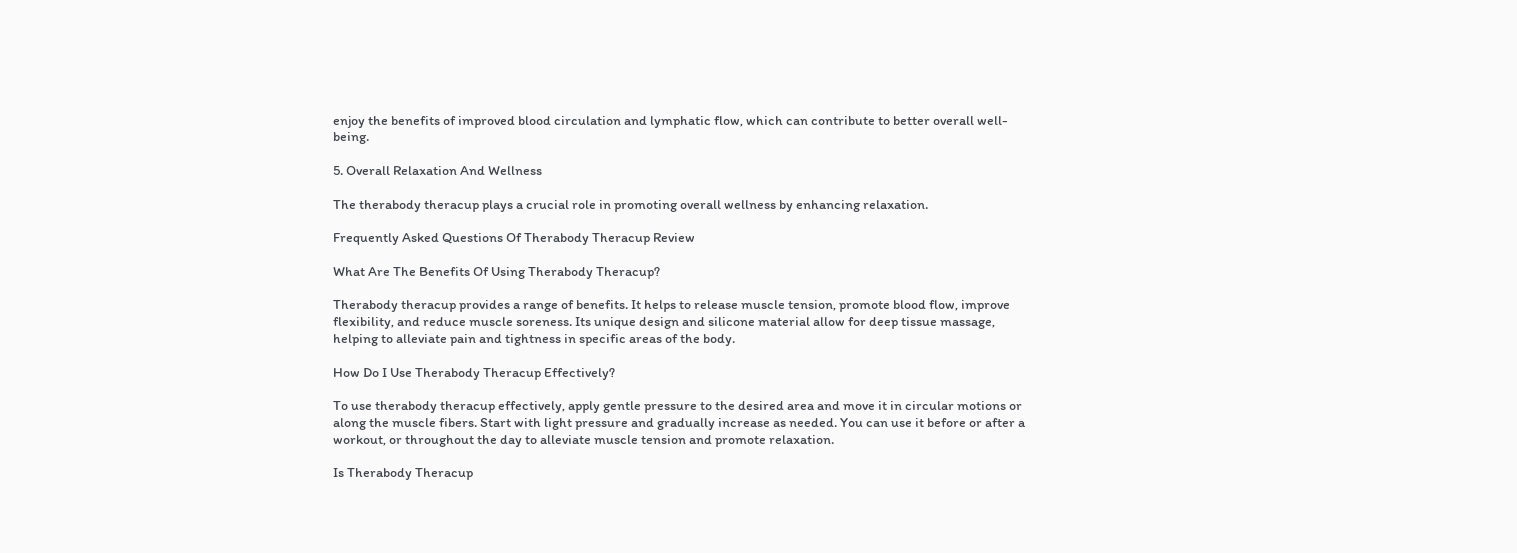enjoy the benefits of improved blood circulation and lymphatic flow, which can contribute to better overall well-being.

5. Overall Relaxation And Wellness

The therabody theracup plays a crucial role in promoting overall wellness by enhancing relaxation.

Frequently Asked Questions Of Therabody Theracup Review

What Are The Benefits Of Using Therabody Theracup?

Therabody theracup provides a range of benefits. It helps to release muscle tension, promote blood flow, improve flexibility, and reduce muscle soreness. Its unique design and silicone material allow for deep tissue massage, helping to alleviate pain and tightness in specific areas of the body.

How Do I Use Therabody Theracup Effectively?

To use therabody theracup effectively, apply gentle pressure to the desired area and move it in circular motions or along the muscle fibers. Start with light pressure and gradually increase as needed. You can use it before or after a workout, or throughout the day to alleviate muscle tension and promote relaxation.

Is Therabody Theracup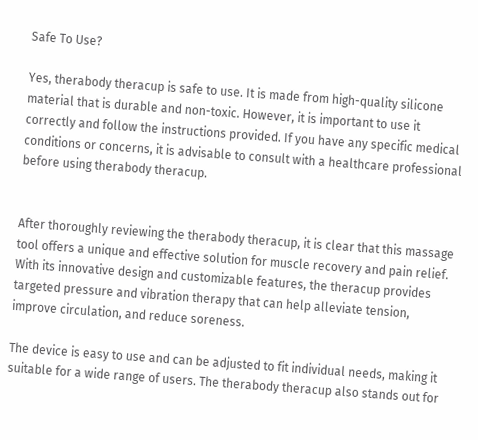Safe To Use?

Yes, therabody theracup is safe to use. It is made from high-quality silicone material that is durable and non-toxic. However, it is important to use it correctly and follow the instructions provided. If you have any specific medical conditions or concerns, it is advisable to consult with a healthcare professional before using therabody theracup.


After thoroughly reviewing the therabody theracup, it is clear that this massage tool offers a unique and effective solution for muscle recovery and pain relief. With its innovative design and customizable features, the theracup provides targeted pressure and vibration therapy that can help alleviate tension, improve circulation, and reduce soreness.

The device is easy to use and can be adjusted to fit individual needs, making it suitable for a wide range of users. The therabody theracup also stands out for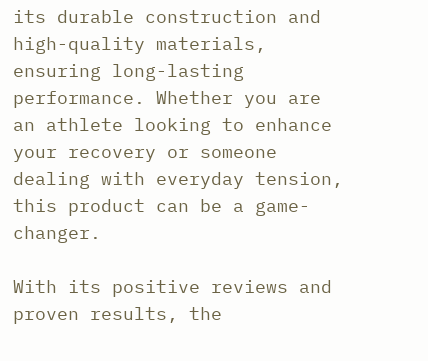its durable construction and high-quality materials, ensuring long-lasting performance. Whether you are an athlete looking to enhance your recovery or someone dealing with everyday tension, this product can be a game-changer.

With its positive reviews and proven results, the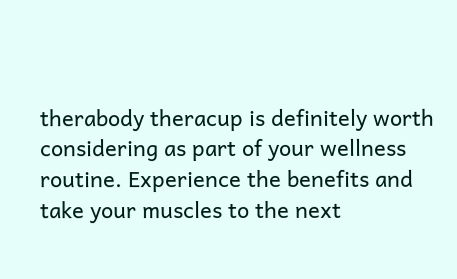therabody theracup is definitely worth considering as part of your wellness routine. Experience the benefits and take your muscles to the next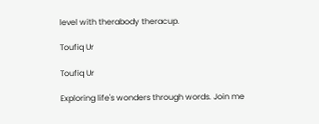level with therabody theracup.

Toufiq Ur

Toufiq Ur

Exploring life's wonders through words. Join me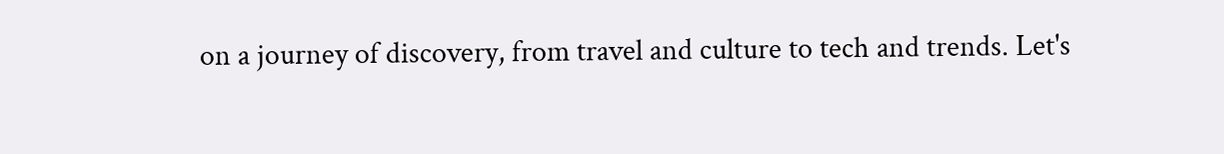on a journey of discovery, from travel and culture to tech and trends. Let's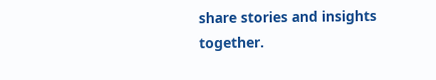share stories and insights together.